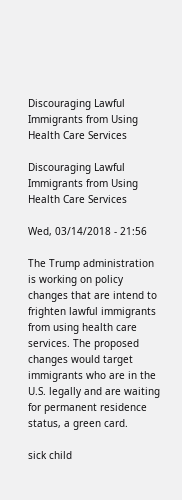Discouraging Lawful Immigrants from Using Health Care Services

Discouraging Lawful Immigrants from Using Health Care Services

Wed, 03/14/2018 - 21:56

The Trump administration is working on policy changes that are intend to frighten lawful immigrants from using health care services. The proposed changes would target immigrants who are in the U.S. legally and are waiting for permanent residence status, a green card.

sick child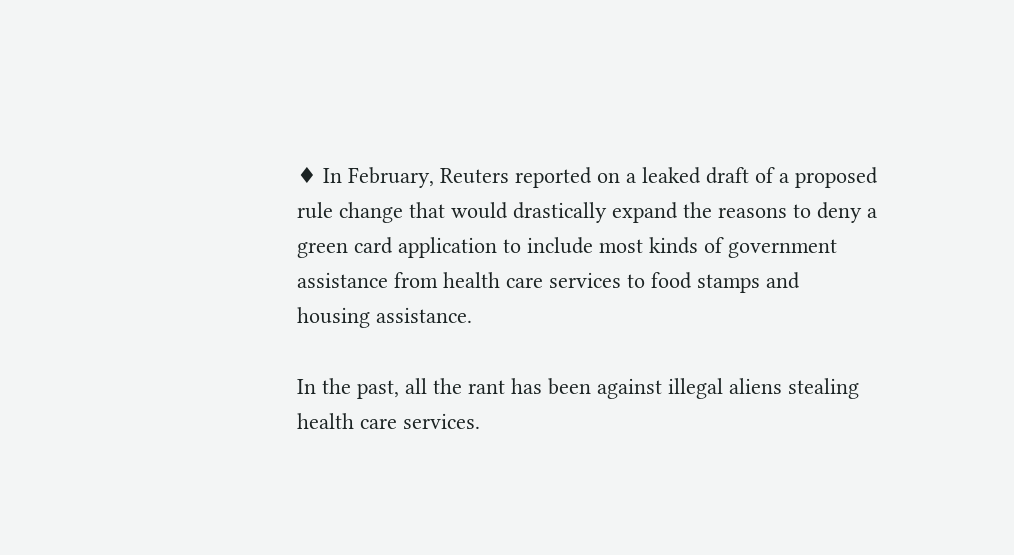♦ In February, Reuters reported on a leaked draft of a proposed rule change that would drastically expand the reasons to deny a green card application to include most kinds of government assistance from health care services to food stamps and housing assistance.

In the past, all the rant has been against illegal aliens stealing health care services.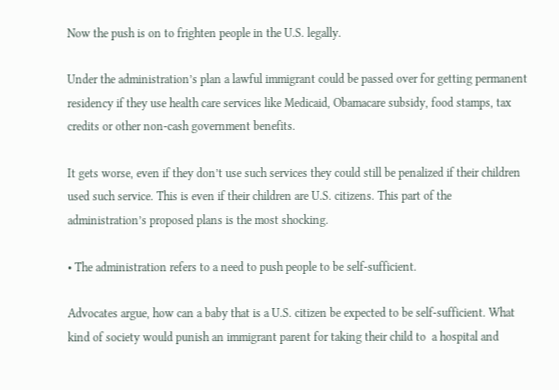Now the push is on to frighten people in the U.S. legally.

Under the administration’s plan a lawful immigrant could be passed over for getting permanent residency if they use health care services like Medicaid, Obamacare subsidy, food stamps, tax credits or other non-cash government benefits.

It gets worse, even if they don’t use such services they could still be penalized if their children used such service. This is even if their children are U.S. citizens. This part of the administration’s proposed plans is the most shocking.

• The administration refers to a need to push people to be self-sufficient.

Advocates argue, how can a baby that is a U.S. citizen be expected to be self-sufficient. What kind of society would punish an immigrant parent for taking their child to  a hospital and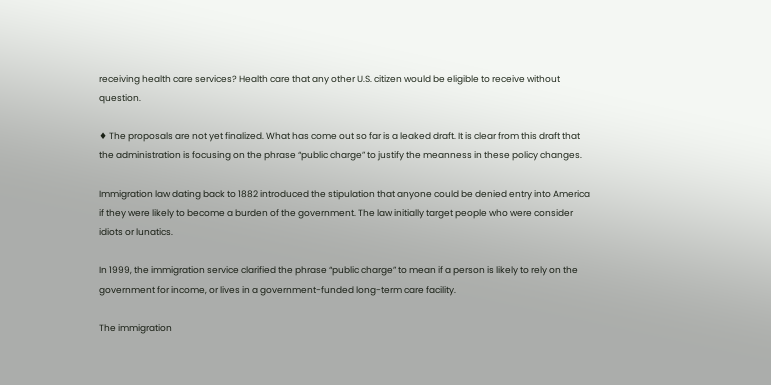receiving health care services? Health care that any other U.S. citizen would be eligible to receive without question.

♦ The proposals are not yet finalized. What has come out so far is a leaked draft. It is clear from this draft that the administration is focusing on the phrase “public charge” to justify the meanness in these policy changes.

Immigration law dating back to 1882 introduced the stipulation that anyone could be denied entry into America if they were likely to become a burden of the government. The law initially target people who were consider idiots or lunatics.

In 1999, the immigration service clarified the phrase “public charge” to mean if a person is likely to rely on the government for income, or lives in a government-funded long-term care facility.

The immigration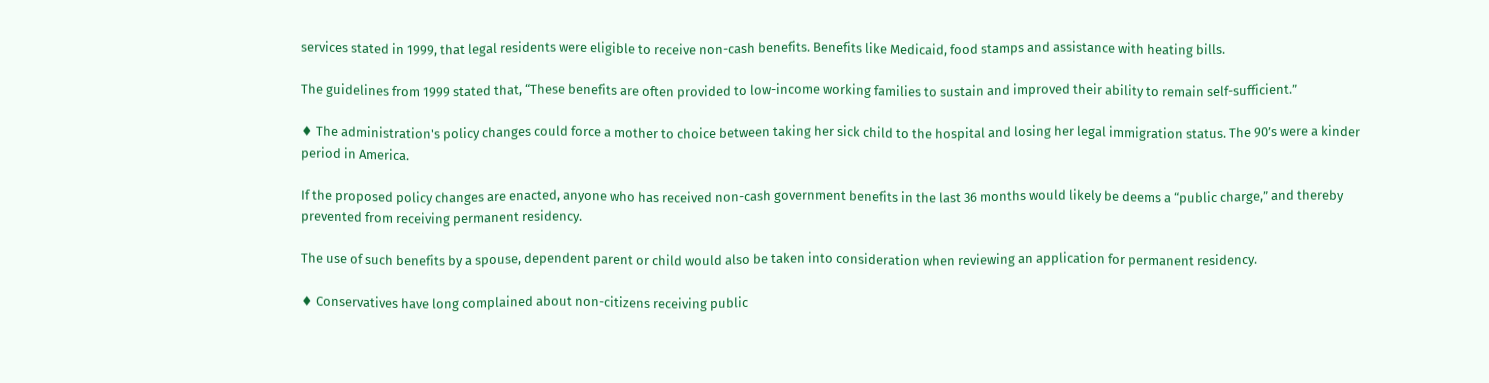services stated in 1999, that legal residents were eligible to receive non-cash benefits. Benefits like Medicaid, food stamps and assistance with heating bills.

The guidelines from 1999 stated that, “These benefits are often provided to low-income working families to sustain and improved their ability to remain self-sufficient.”

♦ The administration's policy changes could force a mother to choice between taking her sick child to the hospital and losing her legal immigration status. The 90’s were a kinder period in America.

If the proposed policy changes are enacted, anyone who has received non-cash government benefits in the last 36 months would likely be deems a “public charge,” and thereby prevented from receiving permanent residency.

The use of such benefits by a spouse, dependent parent or child would also be taken into consideration when reviewing an application for permanent residency.

♦ Conservatives have long complained about non-citizens receiving public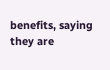benefits, saying they are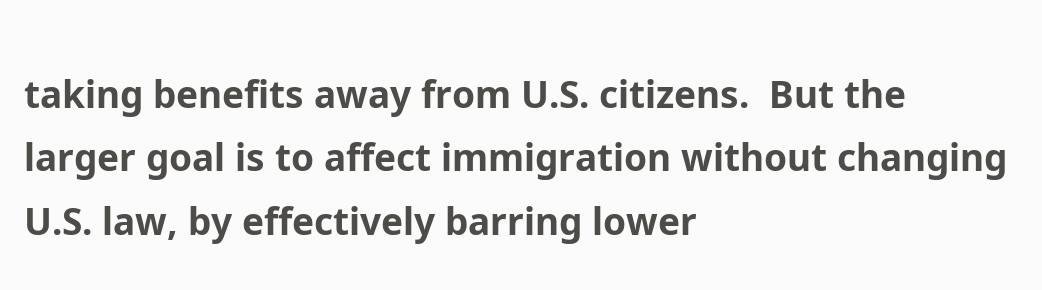taking benefits away from U.S. citizens.  But the larger goal is to affect immigration without changing U.S. law, by effectively barring lower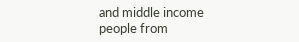and middle income people from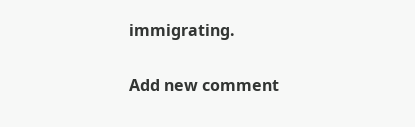immigrating.

Add new comment